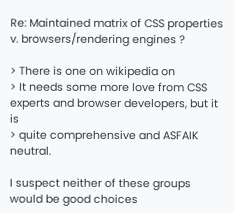Re: Maintained matrix of CSS properties v. browsers/rendering engines ?

> There is one on wikipedia on
> It needs some more love from CSS experts and browser developers, but it is
> quite comprehensive and ASFAIK neutral.

I suspect neither of these groups would be good choices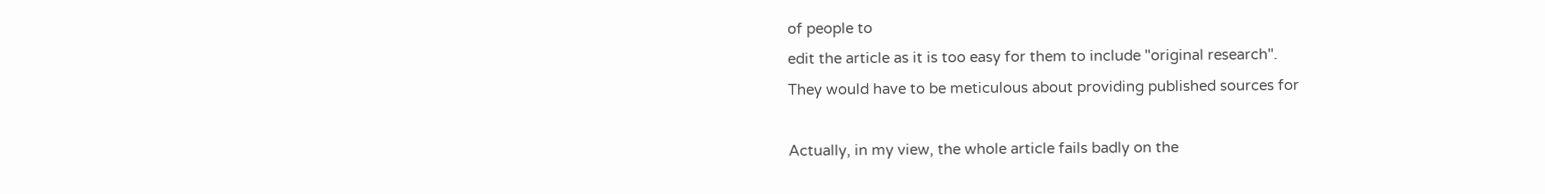of people to
edit the article as it is too easy for them to include "original research".
They would have to be meticulous about providing published sources for

Actually, in my view, the whole article fails badly on the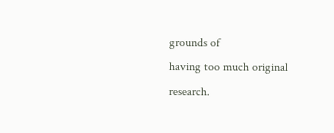grounds of
having too much original research.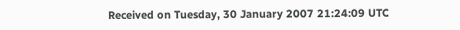Received on Tuesday, 30 January 2007 21:24:09 UTC